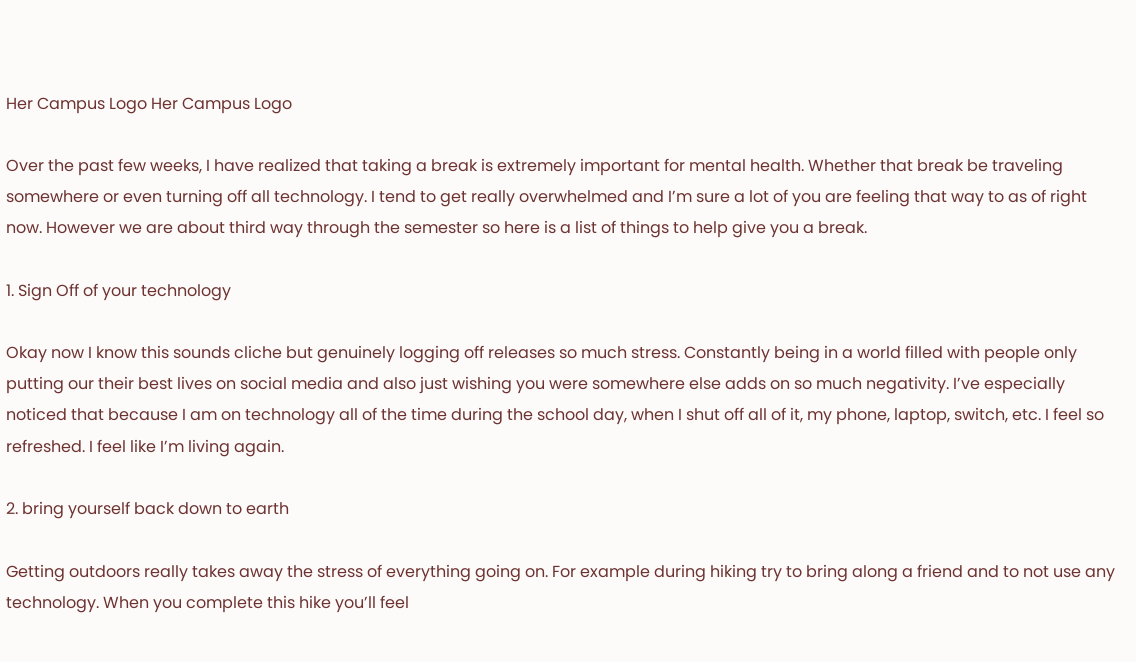Her Campus Logo Her Campus Logo

Over the past few weeks, I have realized that taking a break is extremely important for mental health. Whether that break be traveling somewhere or even turning off all technology. I tend to get really overwhelmed and I’m sure a lot of you are feeling that way to as of right now. However we are about third way through the semester so here is a list of things to help give you a break.

1. Sign Off of your technology

Okay now I know this sounds cliche but genuinely logging off releases so much stress. Constantly being in a world filled with people only putting our their best lives on social media and also just wishing you were somewhere else adds on so much negativity. I’ve especially noticed that because I am on technology all of the time during the school day, when I shut off all of it, my phone, laptop, switch, etc. I feel so refreshed. I feel like I’m living again.

2. bring yourself back down to earth

Getting outdoors really takes away the stress of everything going on. For example during hiking try to bring along a friend and to not use any technology. When you complete this hike you’ll feel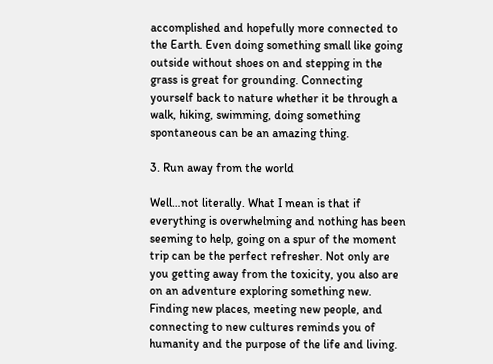accomplished and hopefully more connected to the Earth. Even doing something small like going outside without shoes on and stepping in the grass is great for grounding. Connecting yourself back to nature whether it be through a walk, hiking, swimming, doing something spontaneous can be an amazing thing.

3. Run away from the world

Well…not literally. What I mean is that if everything is overwhelming and nothing has been seeming to help, going on a spur of the moment trip can be the perfect refresher. Not only are you getting away from the toxicity, you also are on an adventure exploring something new. Finding new places, meeting new people, and connecting to new cultures reminds you of humanity and the purpose of the life and living.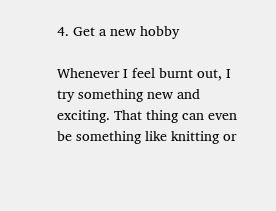4. Get a new hobby

Whenever I feel burnt out, I try something new and exciting. That thing can even be something like knitting or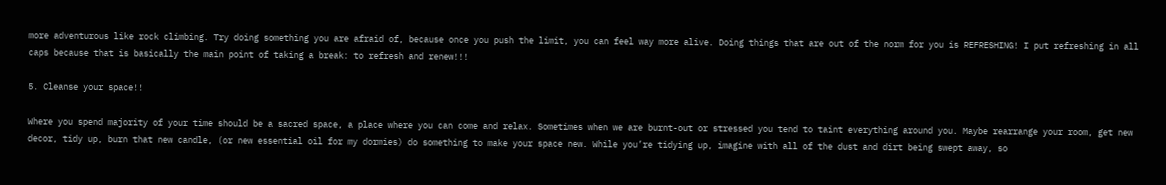more adventurous like rock climbing. Try doing something you are afraid of, because once you push the limit, you can feel way more alive. Doing things that are out of the norm for you is REFRESHING! I put refreshing in all caps because that is basically the main point of taking a break: to refresh and renew!!!

5. Cleanse your space!!

Where you spend majority of your time should be a sacred space, a place where you can come and relax. Sometimes when we are burnt-out or stressed you tend to taint everything around you. Maybe rearrange your room, get new decor, tidy up, burn that new candle, (or new essential oil for my dormies) do something to make your space new. While you’re tidying up, imagine with all of the dust and dirt being swept away, so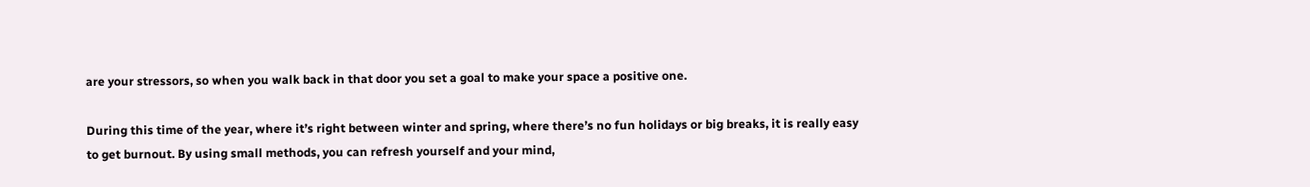are your stressors, so when you walk back in that door you set a goal to make your space a positive one.

During this time of the year, where it’s right between winter and spring, where there’s no fun holidays or big breaks, it is really easy to get burnout. By using small methods, you can refresh yourself and your mind,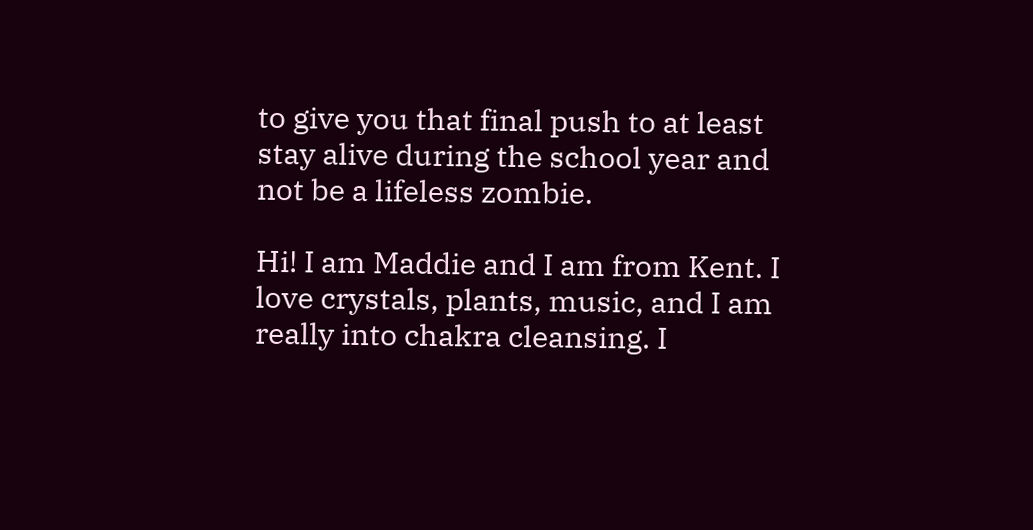to give you that final push to at least stay alive during the school year and not be a lifeless zombie.

Hi! I am Maddie and I am from Kent. I love crystals, plants, music, and I am really into chakra cleansing. I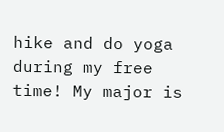hike and do yoga during my free time! My major is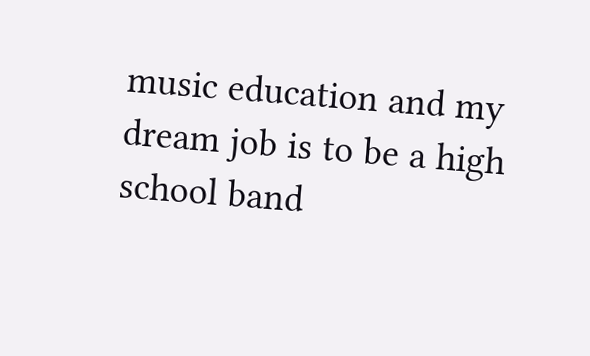music education and my dream job is to be a high school band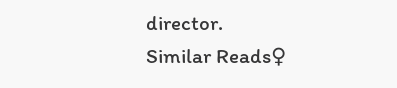director.
Similar Reads♀